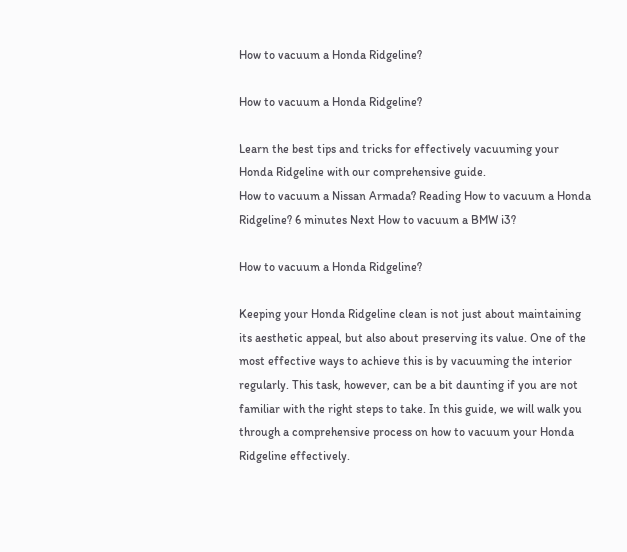How to vacuum a Honda Ridgeline?

How to vacuum a Honda Ridgeline?

Learn the best tips and tricks for effectively vacuuming your Honda Ridgeline with our comprehensive guide.
How to vacuum a Nissan Armada? Reading How to vacuum a Honda Ridgeline? 6 minutes Next How to vacuum a BMW i3?

How to vacuum a Honda Ridgeline?

Keeping your Honda Ridgeline clean is not just about maintaining its aesthetic appeal, but also about preserving its value. One of the most effective ways to achieve this is by vacuuming the interior regularly. This task, however, can be a bit daunting if you are not familiar with the right steps to take. In this guide, we will walk you through a comprehensive process on how to vacuum your Honda Ridgeline effectively.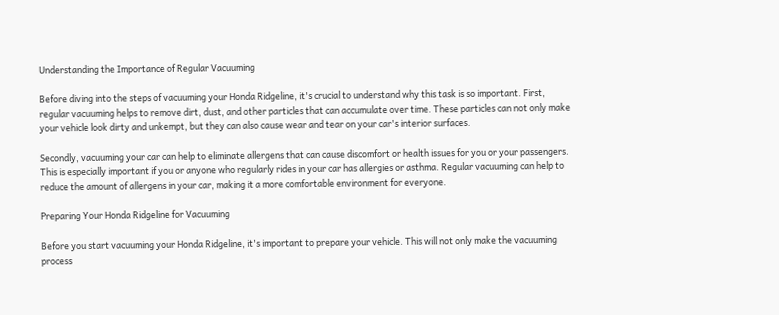Understanding the Importance of Regular Vacuuming

Before diving into the steps of vacuuming your Honda Ridgeline, it's crucial to understand why this task is so important. First, regular vacuuming helps to remove dirt, dust, and other particles that can accumulate over time. These particles can not only make your vehicle look dirty and unkempt, but they can also cause wear and tear on your car's interior surfaces.

Secondly, vacuuming your car can help to eliminate allergens that can cause discomfort or health issues for you or your passengers. This is especially important if you or anyone who regularly rides in your car has allergies or asthma. Regular vacuuming can help to reduce the amount of allergens in your car, making it a more comfortable environment for everyone.

Preparing Your Honda Ridgeline for Vacuuming

Before you start vacuuming your Honda Ridgeline, it's important to prepare your vehicle. This will not only make the vacuuming process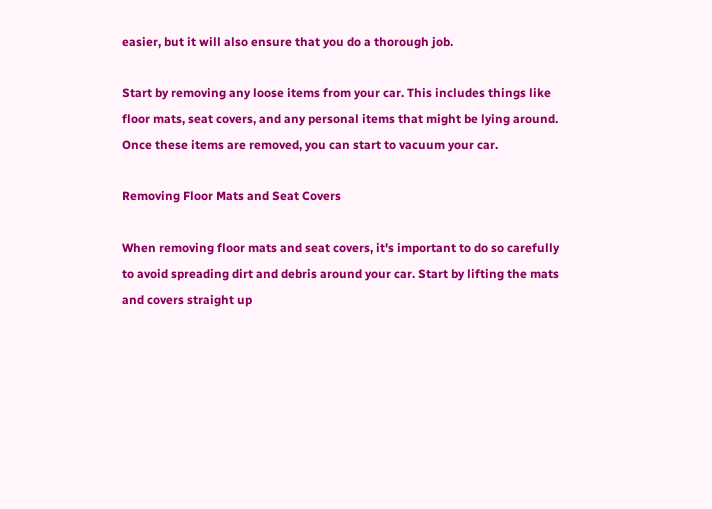easier, but it will also ensure that you do a thorough job.

Start by removing any loose items from your car. This includes things like floor mats, seat covers, and any personal items that might be lying around. Once these items are removed, you can start to vacuum your car.

Removing Floor Mats and Seat Covers

When removing floor mats and seat covers, it's important to do so carefully to avoid spreading dirt and debris around your car. Start by lifting the mats and covers straight up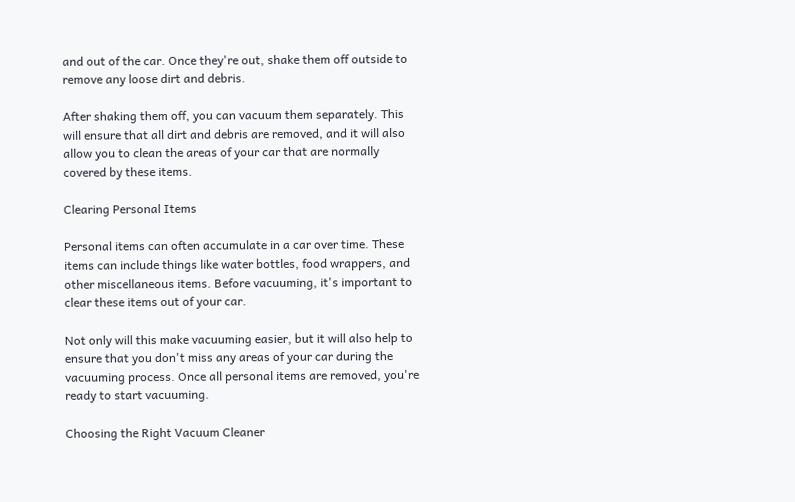and out of the car. Once they're out, shake them off outside to remove any loose dirt and debris.

After shaking them off, you can vacuum them separately. This will ensure that all dirt and debris are removed, and it will also allow you to clean the areas of your car that are normally covered by these items.

Clearing Personal Items

Personal items can often accumulate in a car over time. These items can include things like water bottles, food wrappers, and other miscellaneous items. Before vacuuming, it's important to clear these items out of your car.

Not only will this make vacuuming easier, but it will also help to ensure that you don't miss any areas of your car during the vacuuming process. Once all personal items are removed, you're ready to start vacuuming.

Choosing the Right Vacuum Cleaner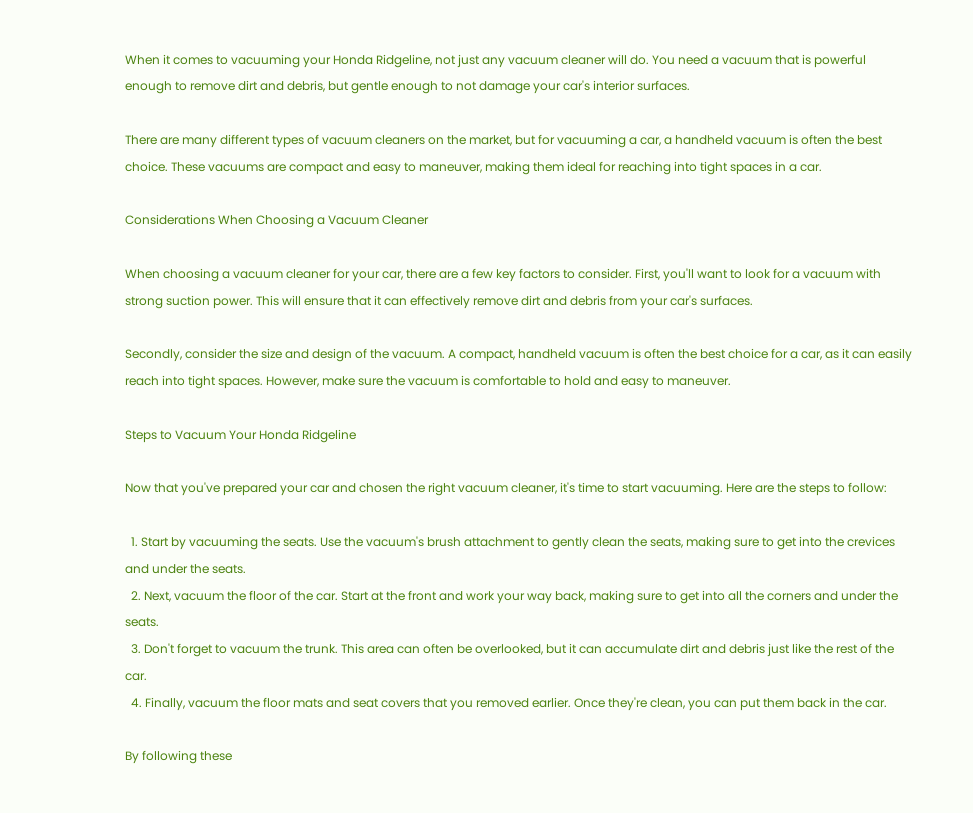When it comes to vacuuming your Honda Ridgeline, not just any vacuum cleaner will do. You need a vacuum that is powerful enough to remove dirt and debris, but gentle enough to not damage your car's interior surfaces.

There are many different types of vacuum cleaners on the market, but for vacuuming a car, a handheld vacuum is often the best choice. These vacuums are compact and easy to maneuver, making them ideal for reaching into tight spaces in a car.

Considerations When Choosing a Vacuum Cleaner

When choosing a vacuum cleaner for your car, there are a few key factors to consider. First, you'll want to look for a vacuum with strong suction power. This will ensure that it can effectively remove dirt and debris from your car's surfaces.

Secondly, consider the size and design of the vacuum. A compact, handheld vacuum is often the best choice for a car, as it can easily reach into tight spaces. However, make sure the vacuum is comfortable to hold and easy to maneuver.

Steps to Vacuum Your Honda Ridgeline

Now that you've prepared your car and chosen the right vacuum cleaner, it's time to start vacuuming. Here are the steps to follow:

  1. Start by vacuuming the seats. Use the vacuum's brush attachment to gently clean the seats, making sure to get into the crevices and under the seats.
  2. Next, vacuum the floor of the car. Start at the front and work your way back, making sure to get into all the corners and under the seats.
  3. Don't forget to vacuum the trunk. This area can often be overlooked, but it can accumulate dirt and debris just like the rest of the car.
  4. Finally, vacuum the floor mats and seat covers that you removed earlier. Once they're clean, you can put them back in the car.

By following these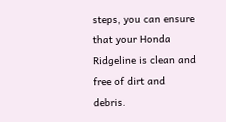steps, you can ensure that your Honda Ridgeline is clean and free of dirt and debris.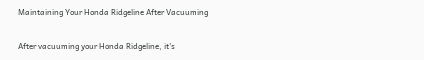Maintaining Your Honda Ridgeline After Vacuuming

After vacuuming your Honda Ridgeline, it's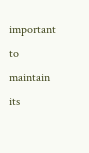important to maintain its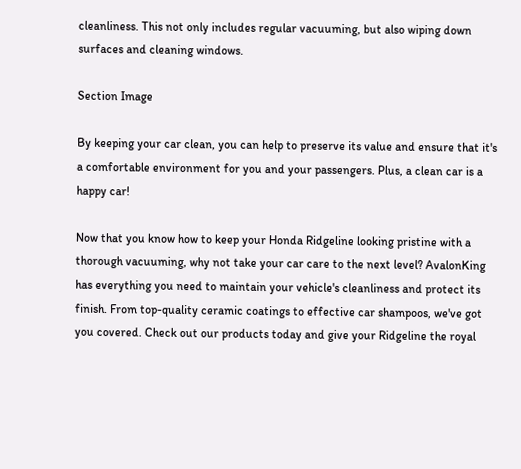cleanliness. This not only includes regular vacuuming, but also wiping down surfaces and cleaning windows.

Section Image

By keeping your car clean, you can help to preserve its value and ensure that it's a comfortable environment for you and your passengers. Plus, a clean car is a happy car!

Now that you know how to keep your Honda Ridgeline looking pristine with a thorough vacuuming, why not take your car care to the next level? AvalonKing has everything you need to maintain your vehicle's cleanliness and protect its finish. From top-quality ceramic coatings to effective car shampoos, we've got you covered. Check out our products today and give your Ridgeline the royal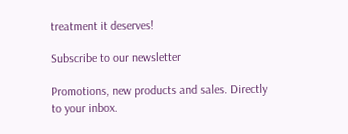treatment it deserves!

Subscribe to our newsletter

Promotions, new products and sales. Directly to your inbox.